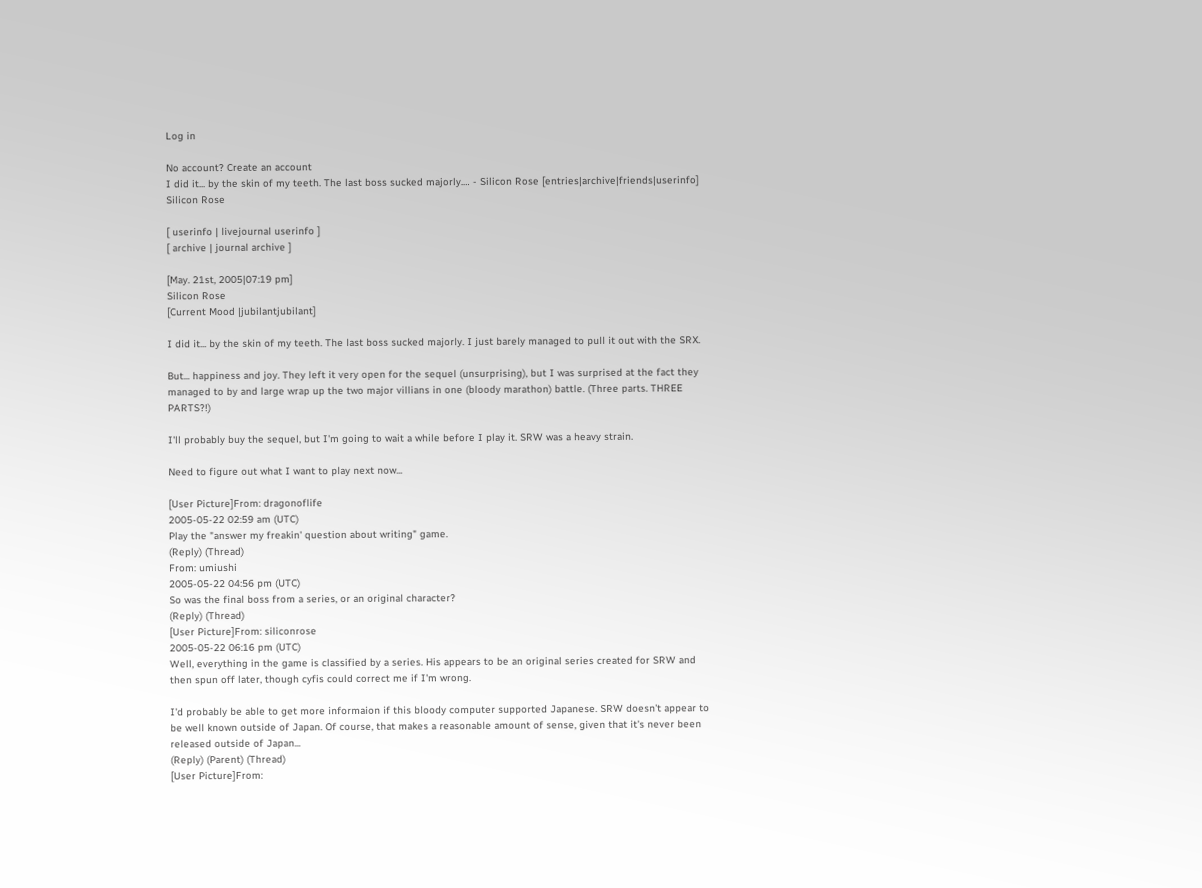Log in

No account? Create an account
I did it... by the skin of my teeth. The last boss sucked majorly.… - Silicon Rose [entries|archive|friends|userinfo]
Silicon Rose

[ userinfo | livejournal userinfo ]
[ archive | journal archive ]

[May. 21st, 2005|07:19 pm]
Silicon Rose
[Current Mood |jubilantjubilant]

I did it... by the skin of my teeth. The last boss sucked majorly. I just barely managed to pull it out with the SRX.

But... happiness and joy. They left it very open for the sequel (unsurprising), but I was surprised at the fact they managed to by and large wrap up the two major villians in one (bloody marathon) battle. (Three parts. THREE PARTS?!)

I'll probably buy the sequel, but I'm going to wait a while before I play it. SRW was a heavy strain.

Need to figure out what I want to play next now...

[User Picture]From: dragonoflife
2005-05-22 02:59 am (UTC)
Play the "answer my freakin' question about writing" game.
(Reply) (Thread)
From: umiushi
2005-05-22 04:56 pm (UTC)
So was the final boss from a series, or an original character?
(Reply) (Thread)
[User Picture]From: siliconrose
2005-05-22 06:16 pm (UTC)
Well, everything in the game is classified by a series. His appears to be an original series created for SRW and then spun off later, though cyfis could correct me if I'm wrong.

I'd probably be able to get more informaion if this bloody computer supported Japanese. SRW doesn't appear to be well known outside of Japan. Of course, that makes a reasonable amount of sense, given that it's never been released outside of Japan...
(Reply) (Parent) (Thread)
[User Picture]From: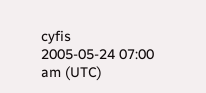cyfis
2005-05-24 07:00 am (UTC)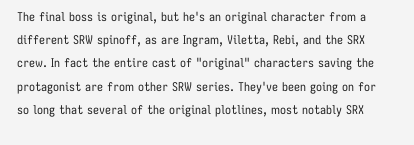The final boss is original, but he's an original character from a different SRW spinoff, as are Ingram, Viletta, Rebi, and the SRX crew. In fact the entire cast of "original" characters saving the protagonist are from other SRW series. They've been going on for so long that several of the original plotlines, most notably SRX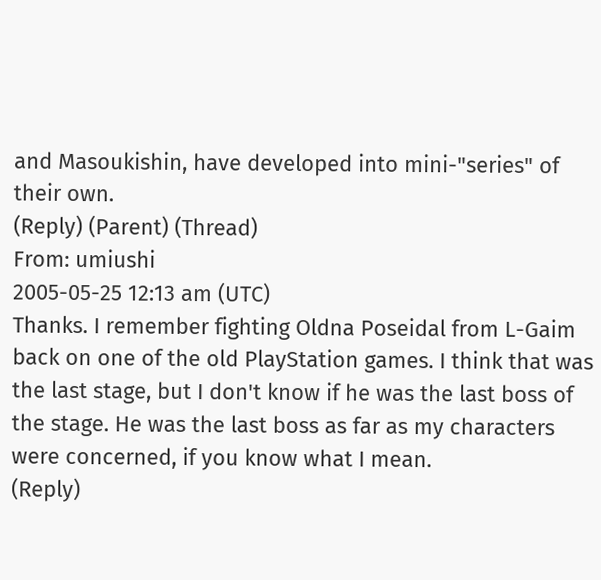and Masoukishin, have developed into mini-"series" of their own.
(Reply) (Parent) (Thread)
From: umiushi
2005-05-25 12:13 am (UTC)
Thanks. I remember fighting Oldna Poseidal from L-Gaim back on one of the old PlayStation games. I think that was the last stage, but I don't know if he was the last boss of the stage. He was the last boss as far as my characters were concerned, if you know what I mean.
(Reply)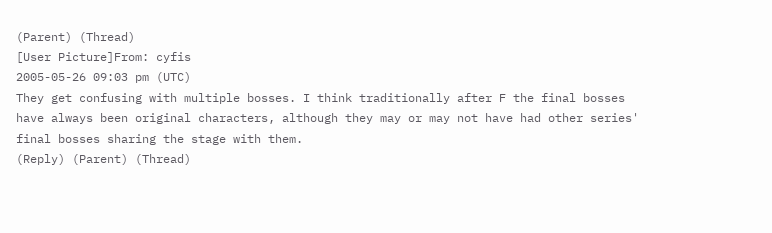(Parent) (Thread)
[User Picture]From: cyfis
2005-05-26 09:03 pm (UTC)
They get confusing with multiple bosses. I think traditionally after F the final bosses have always been original characters, although they may or may not have had other series' final bosses sharing the stage with them.
(Reply) (Parent) (Thread)